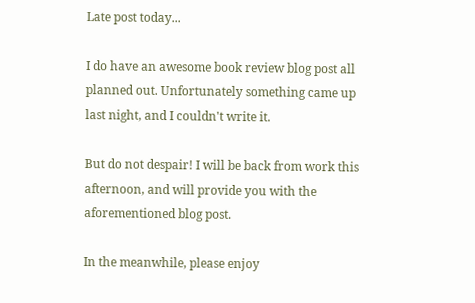Late post today...

I do have an awesome book review blog post all planned out. Unfortunately something came up last night, and I couldn't write it.

But do not despair! I will be back from work this afternoon, and will provide you with the aforementioned blog post.

In the meanwhile, please enjoy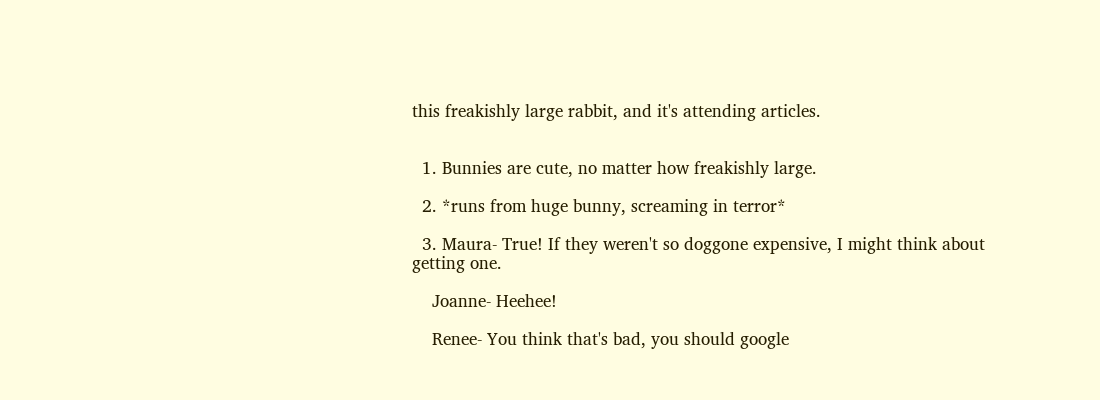this freakishly large rabbit, and it's attending articles.


  1. Bunnies are cute, no matter how freakishly large.

  2. *runs from huge bunny, screaming in terror*

  3. Maura- True! If they weren't so doggone expensive, I might think about getting one.

    Joanne- Heehee!

    Renee- You think that's bad, you should google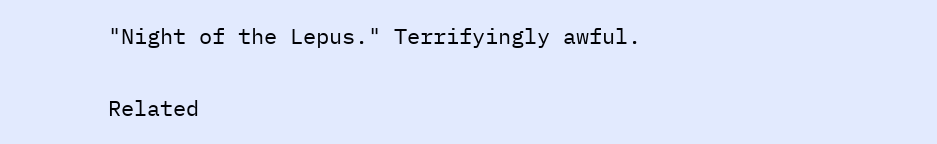"Night of the Lepus." Terrifyingly awful.


Related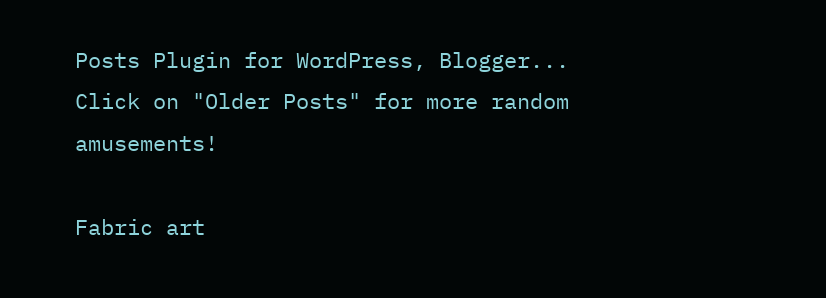Posts Plugin for WordPress, Blogger...
Click on "Older Posts" for more random amusements!

Fabric art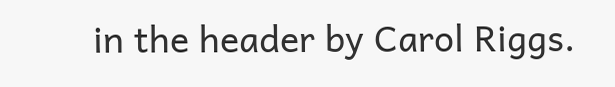in the header by Carol Riggs.